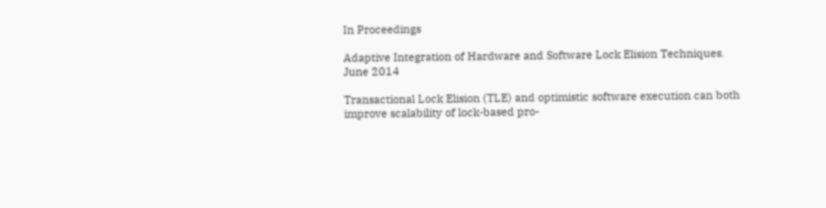In Proceedings

Adaptive Integration of Hardware and Software Lock Elision Techniques.
June 2014

Transactional Lock Elision (TLE) and optimistic software execution can both improve scalability of lock-based pro-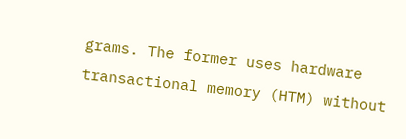grams. The former uses hardware transactional memory (HTM) without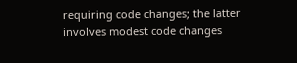requiring code changes; the latter involves modest code changes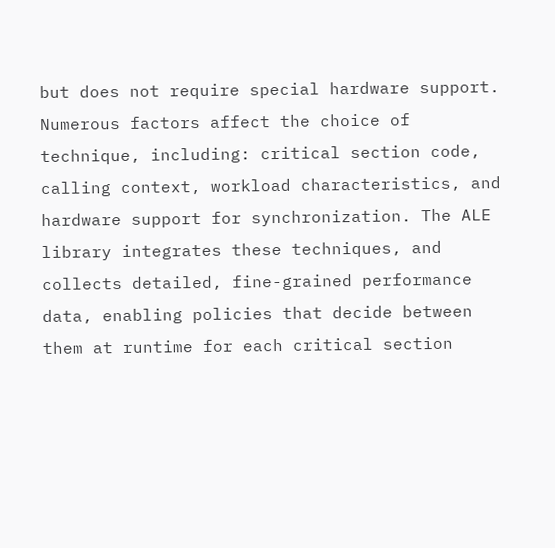but does not require special hardware support. Numerous factors affect the choice of technique, including: critical section code, calling context, workload characteristics, and hardware support for synchronization. The ALE library integrates these techniques, and collects detailed, fine-grained performance data, enabling policies that decide between them at runtime for each critical section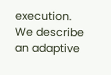execution. We describe an adaptive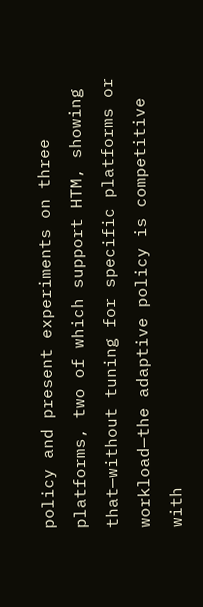policy and present experiments on three platforms, two of which support HTM, showing that—without tuning for specific platforms or workload—the adaptive policy is competitive with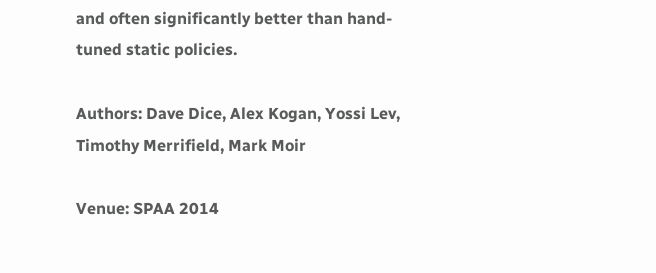and often significantly better than hand-tuned static policies.

Authors: Dave Dice, Alex Kogan, Yossi Lev, Timothy Merrifield, Mark Moir

Venue: SPAA 2014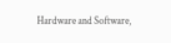Hardware and Software,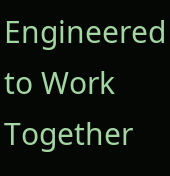Engineered to Work Together